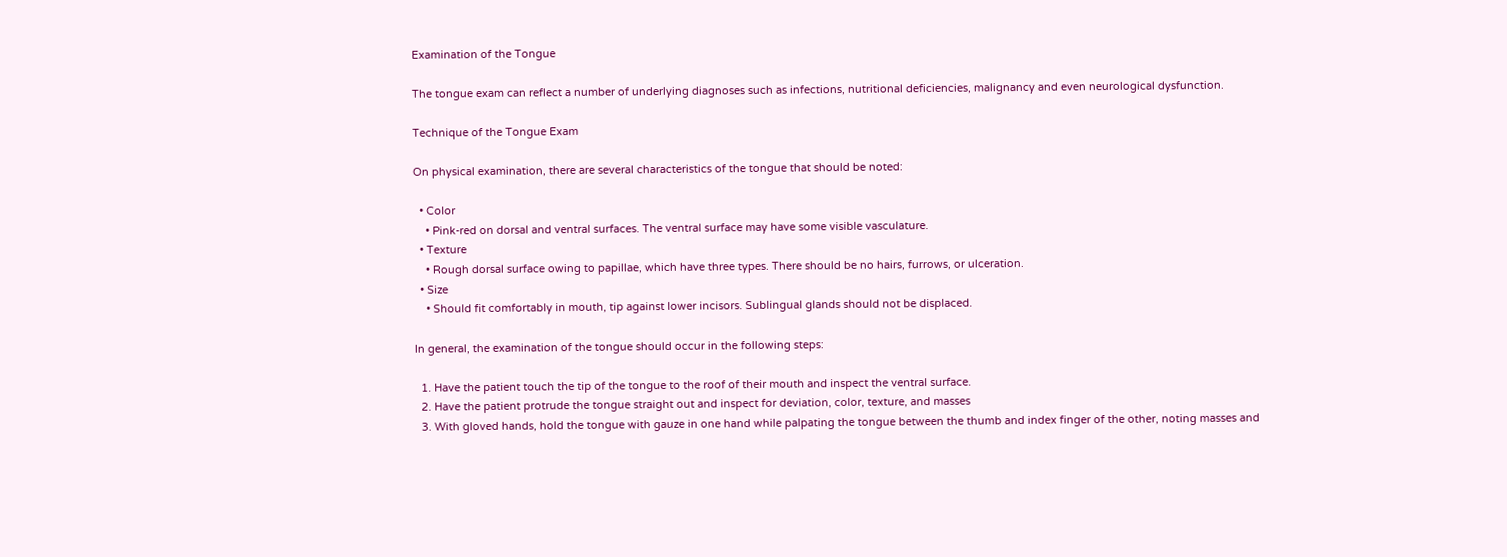Examination of the Tongue

The tongue exam can reflect a number of underlying diagnoses such as infections, nutritional deficiencies, malignancy and even neurological dysfunction.

Technique of the Tongue Exam

On physical examination, there are several characteristics of the tongue that should be noted:

  • Color
    • Pink-red on dorsal and ventral surfaces. The ventral surface may have some visible vasculature.
  • Texture
    • Rough dorsal surface owing to papillae, which have three types. There should be no hairs, furrows, or ulceration.
  • Size
    • Should fit comfortably in mouth, tip against lower incisors. Sublingual glands should not be displaced.

In general, the examination of the tongue should occur in the following steps:

  1. Have the patient touch the tip of the tongue to the roof of their mouth and inspect the ventral surface.
  2. Have the patient protrude the tongue straight out and inspect for deviation, color, texture, and masses
  3. With gloved hands, hold the tongue with gauze in one hand while palpating the tongue between the thumb and index finger of the other, noting masses and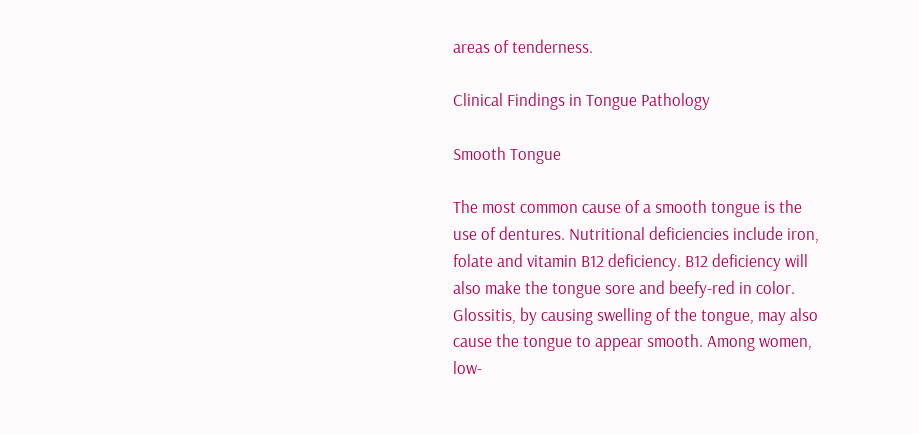areas of tenderness.

Clinical Findings in Tongue Pathology

Smooth Tongue

The most common cause of a smooth tongue is the use of dentures. Nutritional deficiencies include iron, folate and vitamin B12 deficiency. B12 deficiency will also make the tongue sore and beefy-red in color. Glossitis, by causing swelling of the tongue, may also cause the tongue to appear smooth. Among women, low-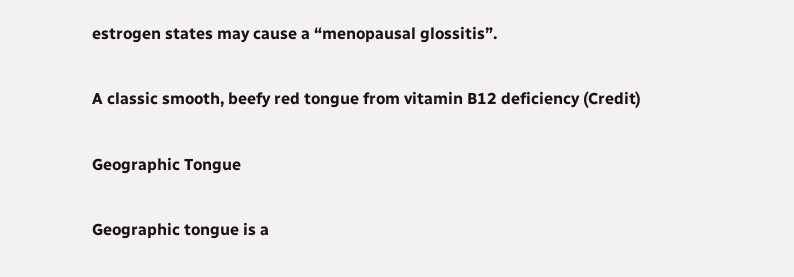estrogen states may cause a “menopausal glossitis”.

A classic smooth, beefy red tongue from vitamin B12 deficiency (Credit)

Geographic Tongue

Geographic tongue is a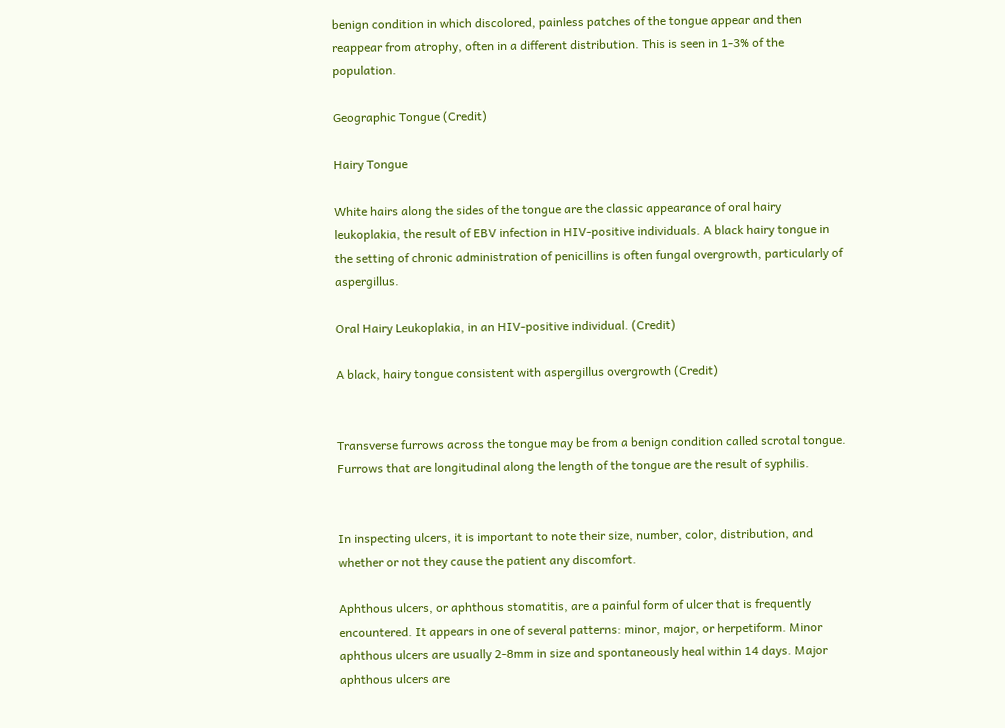benign condition in which discolored, painless patches of the tongue appear and then reappear from atrophy, often in a different distribution. This is seen in 1-3% of the population.

Geographic Tongue (Credit)

Hairy Tongue

White hairs along the sides of the tongue are the classic appearance of oral hairy leukoplakia, the result of EBV infection in HIV-positive individuals. A black hairy tongue in the setting of chronic administration of penicillins is often fungal overgrowth, particularly of aspergillus.

Oral Hairy Leukoplakia, in an HIV-positive individual. (Credit)

A black, hairy tongue consistent with aspergillus overgrowth (Credit)


Transverse furrows across the tongue may be from a benign condition called scrotal tongue. Furrows that are longitudinal along the length of the tongue are the result of syphilis.


In inspecting ulcers, it is important to note their size, number, color, distribution, and whether or not they cause the patient any discomfort.

Aphthous ulcers, or aphthous stomatitis, are a painful form of ulcer that is frequently encountered. It appears in one of several patterns: minor, major, or herpetiform. Minor aphthous ulcers are usually 2-8mm in size and spontaneously heal within 14 days. Major aphthous ulcers are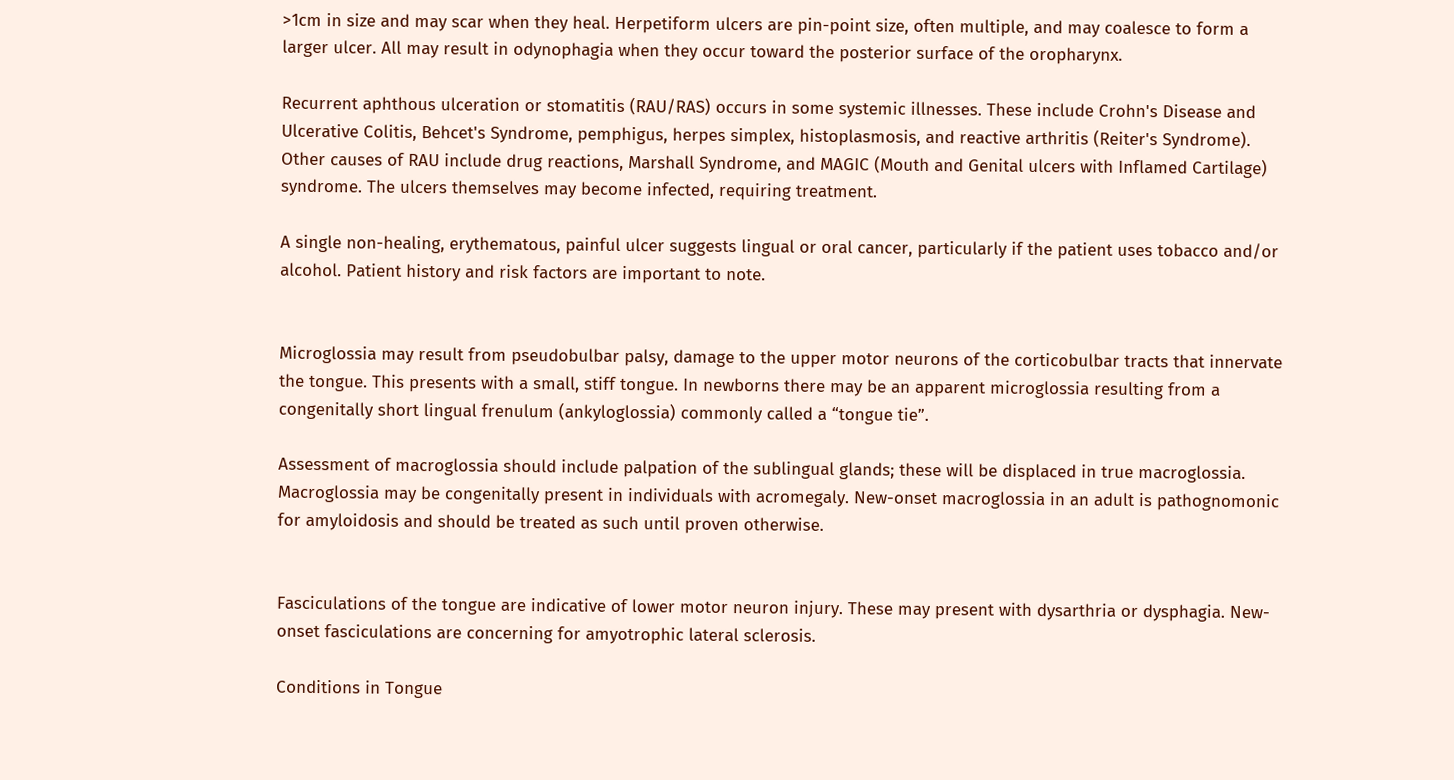>1cm in size and may scar when they heal. Herpetiform ulcers are pin-point size, often multiple, and may coalesce to form a larger ulcer. All may result in odynophagia when they occur toward the posterior surface of the oropharynx.

Recurrent aphthous ulceration or stomatitis (RAU/RAS) occurs in some systemic illnesses. These include Crohn's Disease and Ulcerative Colitis, Behcet's Syndrome, pemphigus, herpes simplex, histoplasmosis, and reactive arthritis (Reiter's Syndrome). Other causes of RAU include drug reactions, Marshall Syndrome, and MAGIC (Mouth and Genital ulcers with Inflamed Cartilage) syndrome. The ulcers themselves may become infected, requiring treatment.

A single non-healing, erythematous, painful ulcer suggests lingual or oral cancer, particularly if the patient uses tobacco and/or alcohol. Patient history and risk factors are important to note.


Microglossia may result from pseudobulbar palsy, damage to the upper motor neurons of the corticobulbar tracts that innervate the tongue. This presents with a small, stiff tongue. In newborns there may be an apparent microglossia resulting from a congenitally short lingual frenulum (ankyloglossia) commonly called a “tongue tie”.

Assessment of macroglossia should include palpation of the sublingual glands; these will be displaced in true macroglossia. Macroglossia may be congenitally present in individuals with acromegaly. New-onset macroglossia in an adult is pathognomonic for amyloidosis and should be treated as such until proven otherwise.


Fasciculations of the tongue are indicative of lower motor neuron injury. These may present with dysarthria or dysphagia. New-onset fasciculations are concerning for amyotrophic lateral sclerosis.

Conditions in Tongue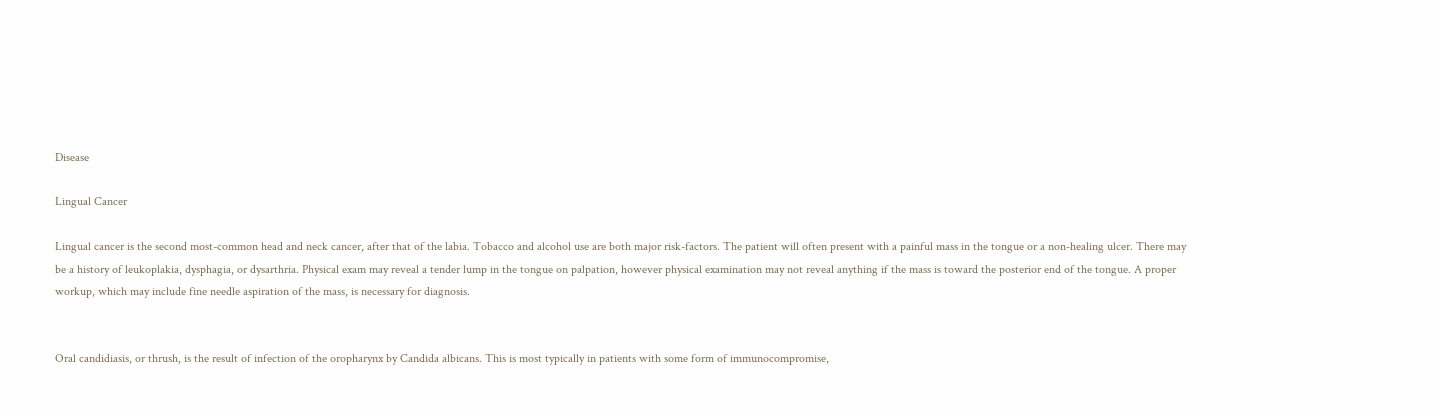Disease

Lingual Cancer

Lingual cancer is the second most-common head and neck cancer, after that of the labia. Tobacco and alcohol use are both major risk-factors. The patient will often present with a painful mass in the tongue or a non-healing ulcer. There may be a history of leukoplakia, dysphagia, or dysarthria. Physical exam may reveal a tender lump in the tongue on palpation, however physical examination may not reveal anything if the mass is toward the posterior end of the tongue. A proper workup, which may include fine needle aspiration of the mass, is necessary for diagnosis.


Oral candidiasis, or thrush, is the result of infection of the oropharynx by Candida albicans. This is most typically in patients with some form of immunocompromise,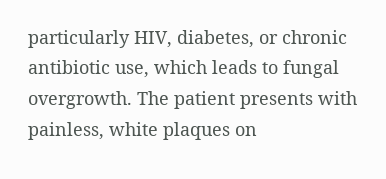particularly HIV, diabetes, or chronic antibiotic use, which leads to fungal overgrowth. The patient presents with painless, white plaques on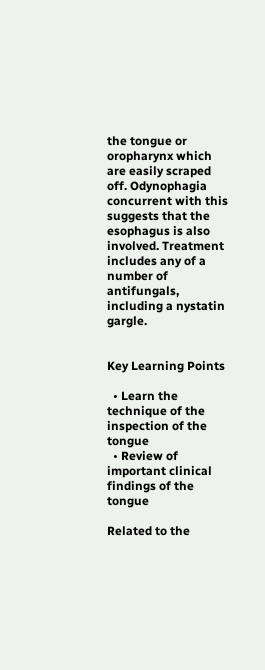the tongue or oropharynx which are easily scraped off. Odynophagia concurrent with this suggests that the esophagus is also involved. Treatment includes any of a number of antifungals, including a nystatin gargle.


Key Learning Points

  • Learn the technique of the inspection of the tongue
  • Review of important clinical findings of the tongue

Related to the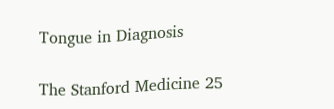Tongue in Diagnosis

The Stanford Medicine 25